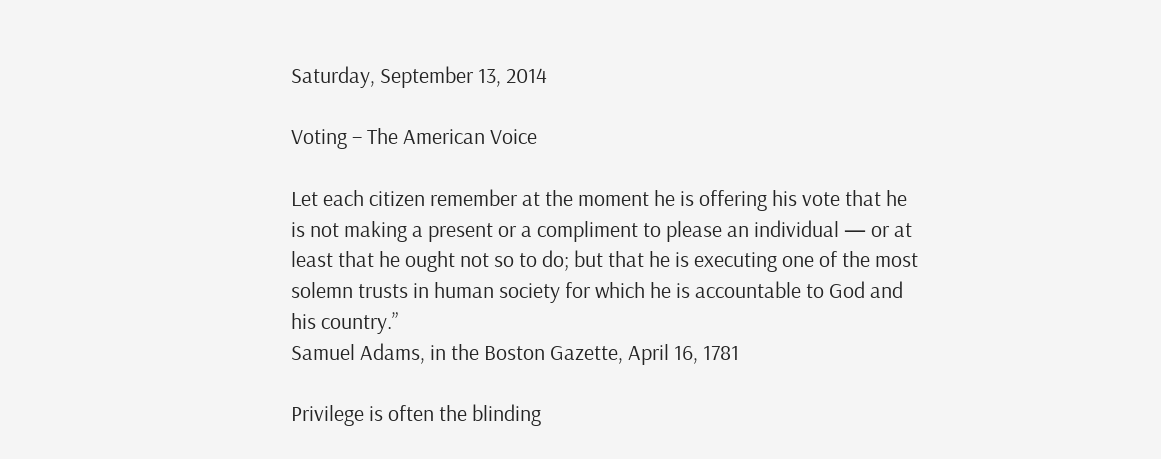Saturday, September 13, 2014

Voting – The American Voice

Let each citizen remember at the moment he is offering his vote that he is not making a present or a compliment to please an individual — or at least that he ought not so to do; but that he is executing one of the most solemn trusts in human society for which he is accountable to God and his country.”
Samuel Adams, in the Boston Gazette, April 16, 1781

Privilege is often the blinding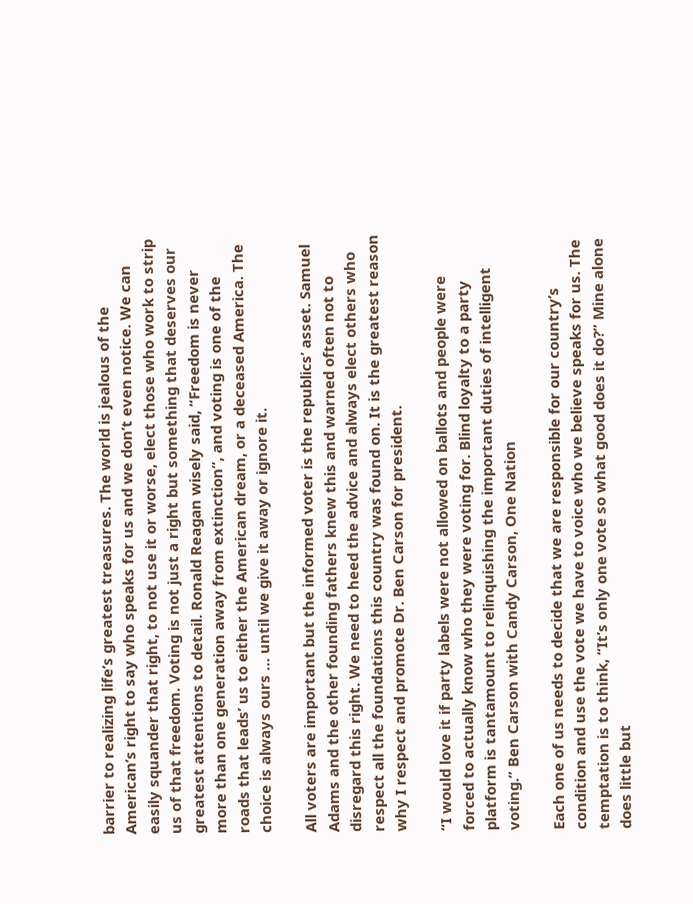barrier to realizing life’s greatest treasures. The world is jealous of the American’s right to say who speaks for us and we don’t even notice. We can easily squander that right, to not use it or worse, elect those who work to strip us of that freedom. Voting is not just a right but something that deserves our greatest attentions to detail. Ronald Reagan wisely said, “Freedom is never more than one generation away from extinction”, and voting is one of the roads that leads’ us to either the American dream, or a deceased America. The choice is always ours … until we give it away or ignore it.

All voters are important but the informed voter is the republics’ asset. Samuel Adams and the other founding fathers knew this and warned often not to disregard this right. We need to heed the advice and always elect others who respect all the foundations this country was found on. It is the greatest reason why I respect and promote Dr. Ben Carson for president.

“I would love it if party labels were not allowed on ballots and people were forced to actually know who they were voting for. Blind loyalty to a party platform is tantamount to relinquishing the important duties of intelligent voting.” Ben Carson with Candy Carson, One Nation

Each one of us needs to decide that we are responsible for our country’s condition and use the vote we have to voice who we believe speaks for us. The temptation is to think, “It’s only one vote so what good does it do?” Mine alone does little but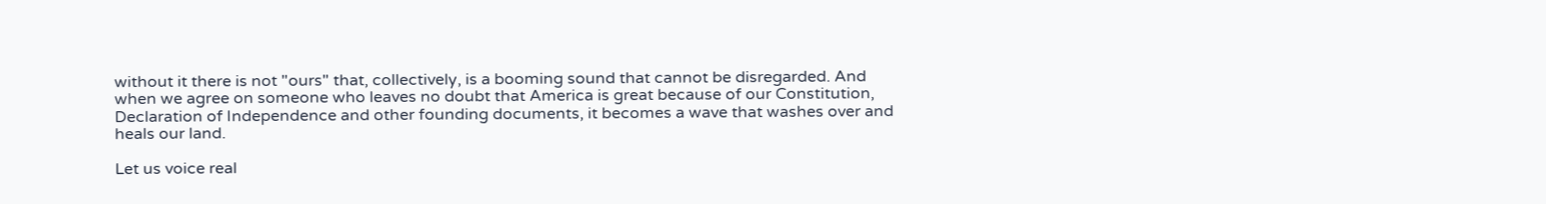without it there is not "ours" that, collectively, is a booming sound that cannot be disregarded. And when we agree on someone who leaves no doubt that America is great because of our Constitution, Declaration of Independence and other founding documents, it becomes a wave that washes over and heals our land.

Let us voice real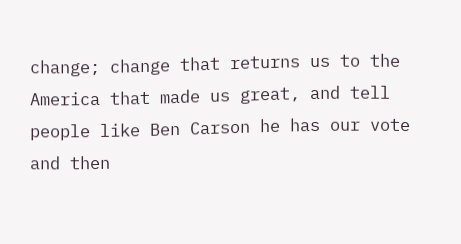change; change that returns us to the America that made us great, and tell people like Ben Carson he has our vote and then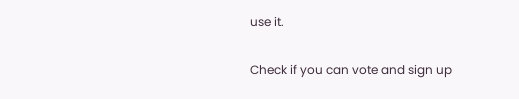use it.

Check if you can vote and sign up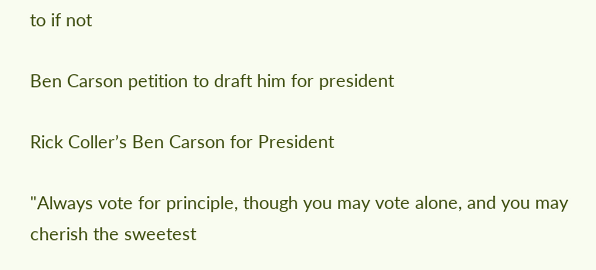to if not

Ben Carson petition to draft him for president

Rick Coller’s Ben Carson for President

"Always vote for principle, though you may vote alone, and you may cherish the sweetest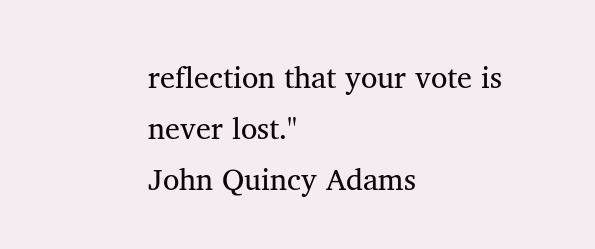reflection that your vote is never lost."
John Quincy Adams